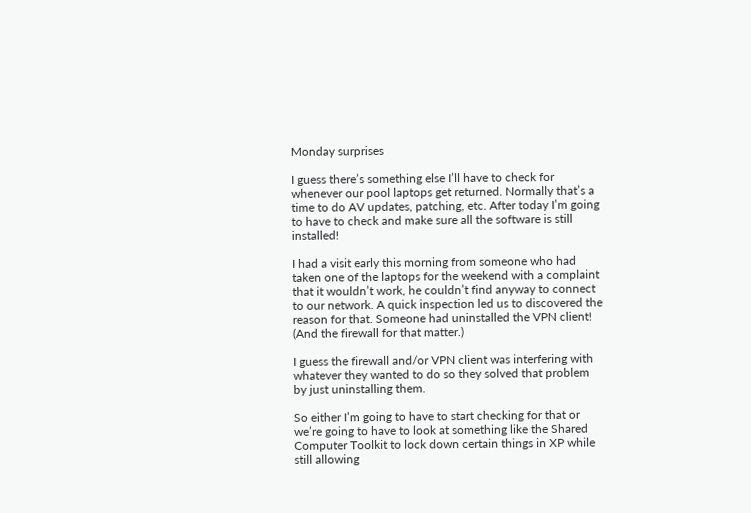Monday surprises

I guess there’s something else I’ll have to check for whenever our pool laptops get returned. Normally that’s a time to do AV updates, patching, etc. After today I’m going to have to check and make sure all the software is still installed!

I had a visit early this morning from someone who had taken one of the laptops for the weekend with a complaint that it wouldn’t work, he couldn’t find anyway to connect to our network. A quick inspection led us to discovered the reason for that. Someone had uninstalled the VPN client! (And the firewall for that matter.)

I guess the firewall and/or VPN client was interfering with whatever they wanted to do so they solved that problem by just uninstalling them.

So either I’m going to have to start checking for that or we’re going to have to look at something like the Shared Computer Toolkit to lock down certain things in XP while still allowing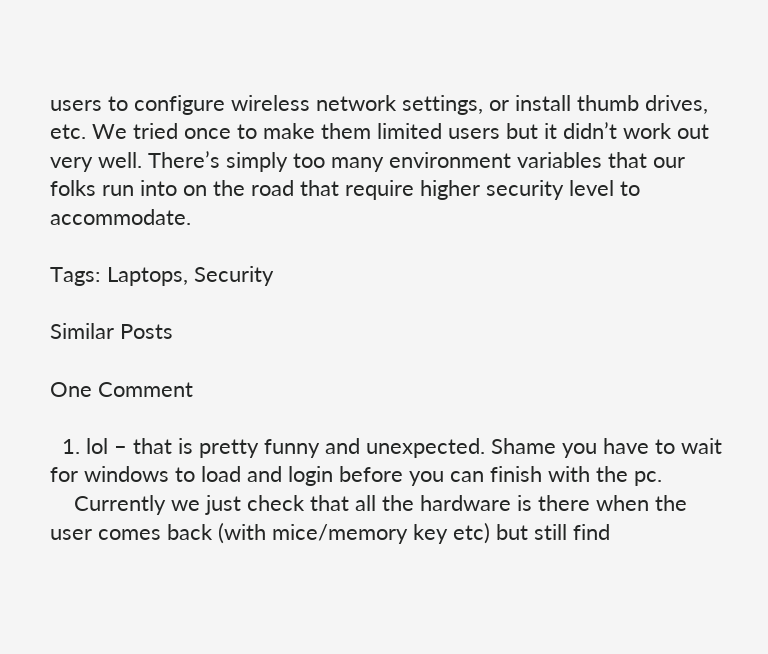users to configure wireless network settings, or install thumb drives, etc. We tried once to make them limited users but it didn’t work out very well. There’s simply too many environment variables that our folks run into on the road that require higher security level to accommodate.

Tags: Laptops, Security

Similar Posts

One Comment

  1. lol – that is pretty funny and unexpected. Shame you have to wait for windows to load and login before you can finish with the pc.
    Currently we just check that all the hardware is there when the user comes back (with mice/memory key etc) but still find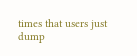times that users just dump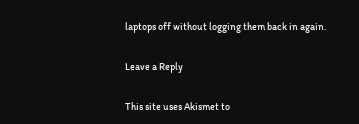laptops off without logging them back in again.

Leave a Reply

This site uses Akismet to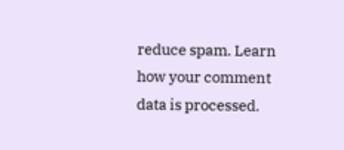reduce spam. Learn how your comment data is processed.